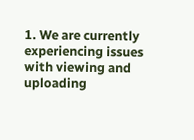1. We are currently experiencing issues with viewing and uploading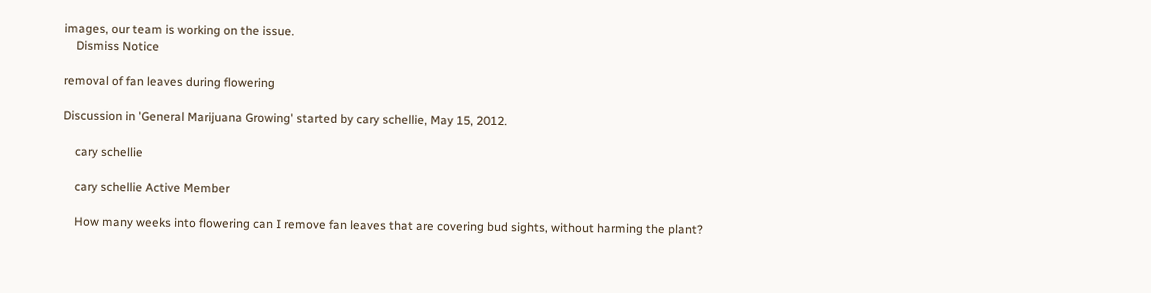images, our team is working on the issue.
    Dismiss Notice

removal of fan leaves during flowering

Discussion in 'General Marijuana Growing' started by cary schellie, May 15, 2012.

    cary schellie

    cary schellie Active Member

    How many weeks into flowering can I remove fan leaves that are covering bud sights, without harming the plant?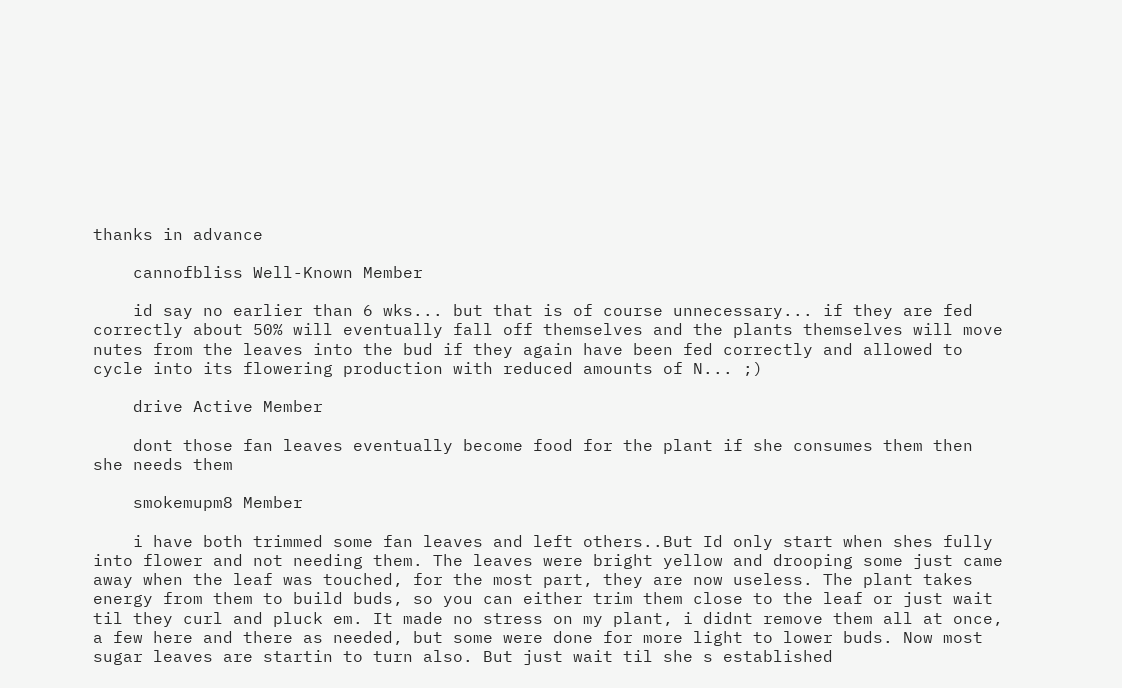thanks in advance

    cannofbliss Well-Known Member

    id say no earlier than 6 wks... but that is of course unnecessary... if they are fed correctly about 50% will eventually fall off themselves and the plants themselves will move nutes from the leaves into the bud if they again have been fed correctly and allowed to cycle into its flowering production with reduced amounts of N... ;)

    drive Active Member

    dont those fan leaves eventually become food for the plant if she consumes them then she needs them

    smokemupm8 Member

    i have both trimmed some fan leaves and left others..But Id only start when shes fully into flower and not needing them. The leaves were bright yellow and drooping some just came away when the leaf was touched, for the most part, they are now useless. The plant takes energy from them to build buds, so you can either trim them close to the leaf or just wait til they curl and pluck em. It made no stress on my plant, i didnt remove them all at once, a few here and there as needed, but some were done for more light to lower buds. Now most sugar leaves are startin to turn also. But just wait til she s established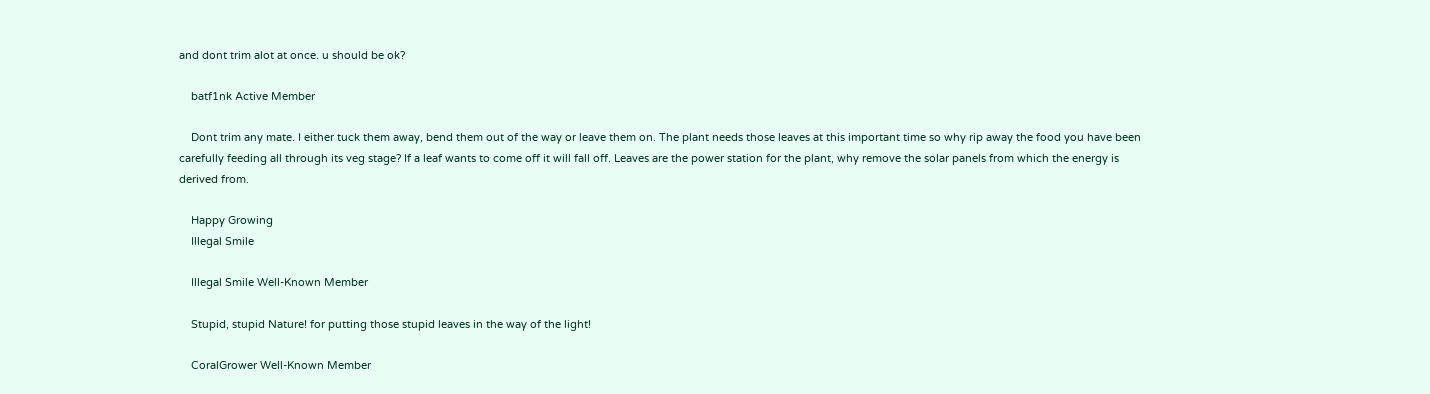and dont trim alot at once. u should be ok?

    batf1nk Active Member

    Dont trim any mate. I either tuck them away, bend them out of the way or leave them on. The plant needs those leaves at this important time so why rip away the food you have been carefully feeding all through its veg stage? If a leaf wants to come off it will fall off. Leaves are the power station for the plant, why remove the solar panels from which the energy is derived from.

    Happy Growing
    Illegal Smile

    Illegal Smile Well-Known Member

    Stupid, stupid Nature! for putting those stupid leaves in the way of the light!

    CoralGrower Well-Known Member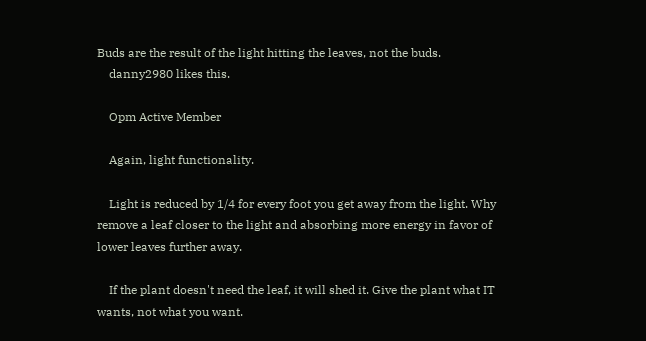Buds are the result of the light hitting the leaves, not the buds.
    danny2980 likes this.

    Opm Active Member

    Again, light functionality.

    Light is reduced by 1/4 for every foot you get away from the light. Why remove a leaf closer to the light and absorbing more energy in favor of lower leaves further away.

    If the plant doesn't need the leaf, it will shed it. Give the plant what IT wants, not what you want.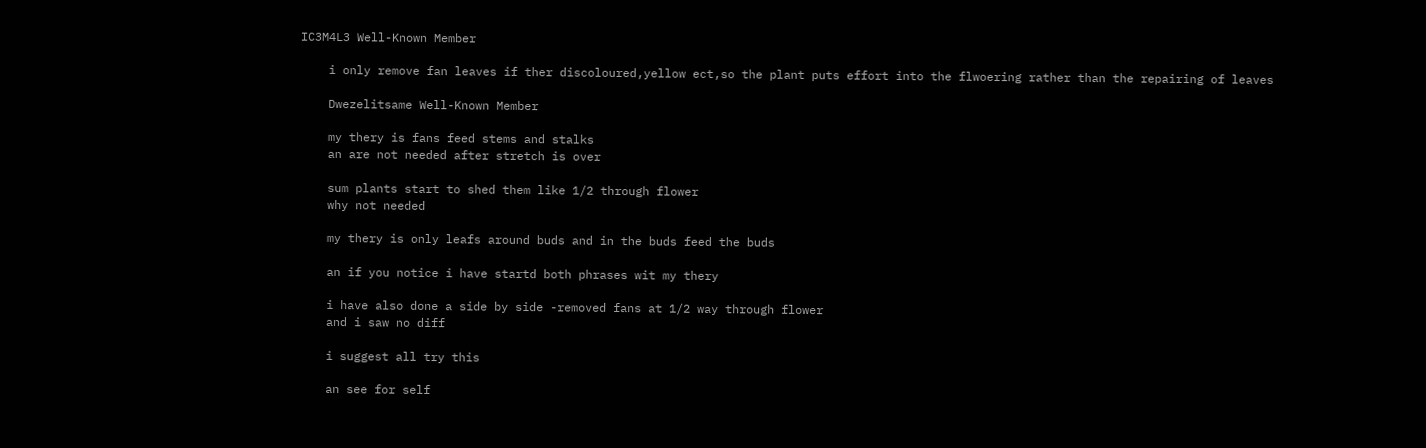IC3M4L3 Well-Known Member

    i only remove fan leaves if ther discoloured,yellow ect,so the plant puts effort into the flwoering rather than the repairing of leaves

    Dwezelitsame Well-Known Member

    my thery is fans feed stems and stalks
    an are not needed after stretch is over

    sum plants start to shed them like 1/2 through flower
    why not needed

    my thery is only leafs around buds and in the buds feed the buds

    an if you notice i have startd both phrases wit my thery

    i have also done a side by side -removed fans at 1/2 way through flower
    and i saw no diff

    i suggest all try this

    an see for self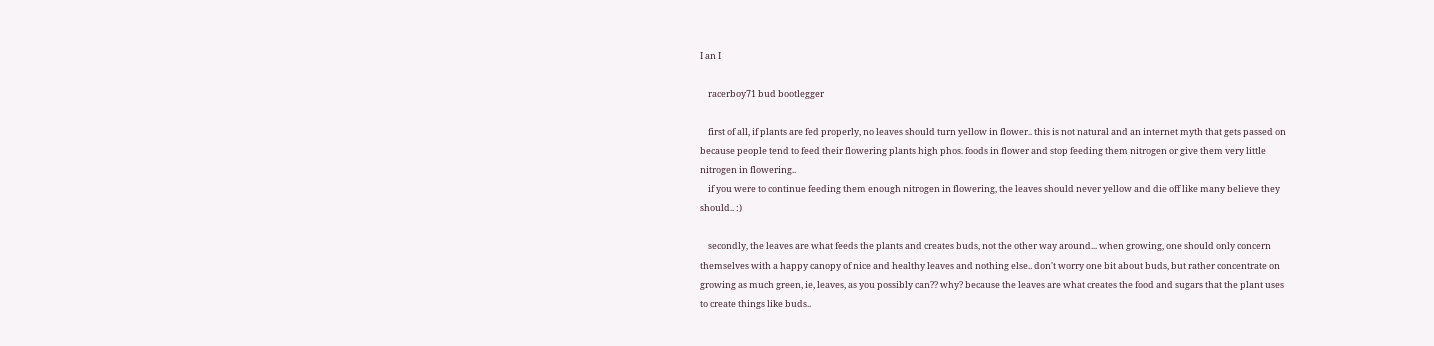I an I

    racerboy71 bud bootlegger

    first of all, if plants are fed properly, no leaves should turn yellow in flower.. this is not natural and an internet myth that gets passed on because people tend to feed their flowering plants high phos. foods in flower and stop feeding them nitrogen or give them very little nitrogen in flowering..
    if you were to continue feeding them enough nitrogen in flowering, the leaves should never yellow and die off like many believe they should.. :)

    secondly, the leaves are what feeds the plants and creates buds, not the other way around... when growing, one should only concern themselves with a happy canopy of nice and healthy leaves and nothing else.. don't worry one bit about buds, but rather concentrate on growing as much green, ie, leaves, as you possibly can?? why? because the leaves are what creates the food and sugars that the plant uses to create things like buds..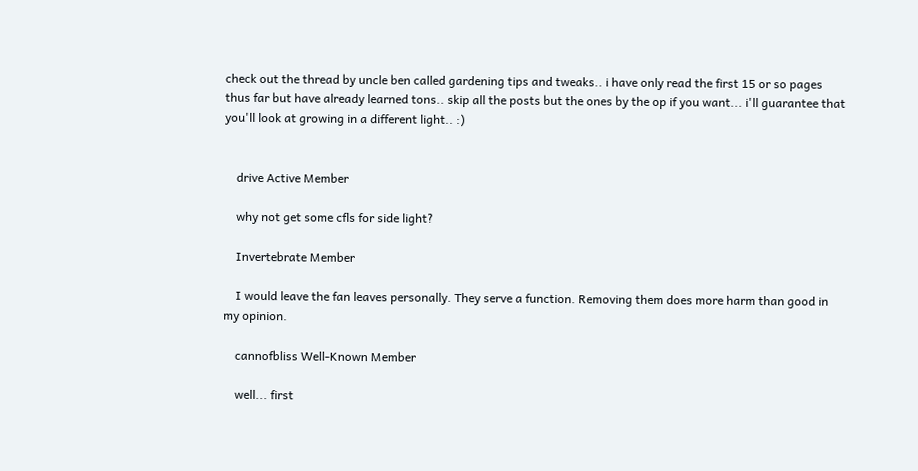check out the thread by uncle ben called gardening tips and tweaks.. i have only read the first 15 or so pages thus far but have already learned tons.. skip all the posts but the ones by the op if you want... i'll guarantee that you'll look at growing in a different light.. :)


    drive Active Member

    why not get some cfls for side light?

    Invertebrate Member

    I would leave the fan leaves personally. They serve a function. Removing them does more harm than good in my opinion.

    cannofbliss Well-Known Member

    well... first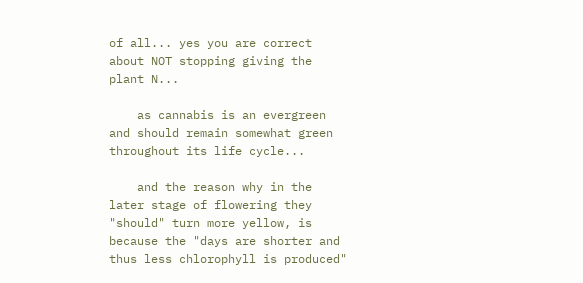of all... yes you are correct about NOT stopping giving the plant N...

    as cannabis is an evergreen and should remain somewhat green throughout its life cycle...

    and the reason why in the later stage of flowering they "should" turn more yellow, is because the "days are shorter and thus less chlorophyll is produced"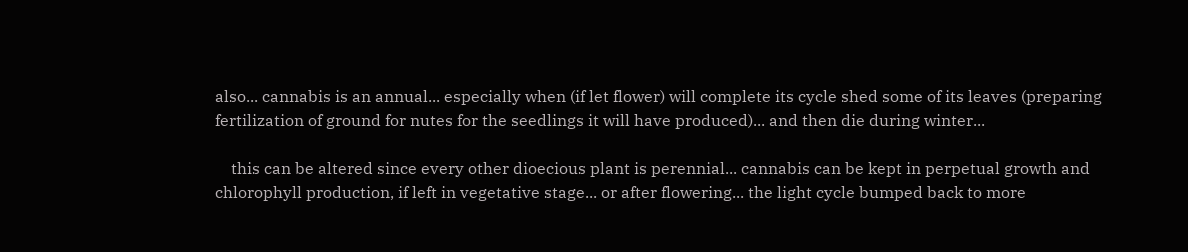also... cannabis is an annual... especially when (if let flower) will complete its cycle shed some of its leaves (preparing fertilization of ground for nutes for the seedlings it will have produced)... and then die during winter...

    this can be altered since every other dioecious plant is perennial... cannabis can be kept in perpetual growth and chlorophyll production, if left in vegetative stage... or after flowering... the light cycle bumped back to more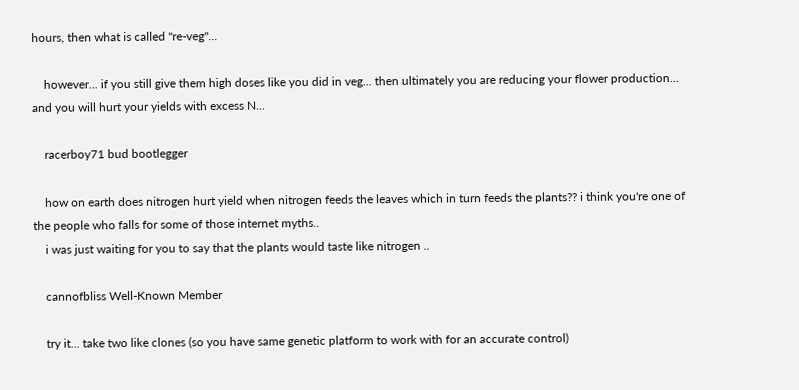hours, then what is called "re-veg"...

    however... if you still give them high doses like you did in veg... then ultimately you are reducing your flower production... and you will hurt your yields with excess N...

    racerboy71 bud bootlegger

    how on earth does nitrogen hurt yield when nitrogen feeds the leaves which in turn feeds the plants?? i think you're one of the people who falls for some of those internet myths..
    i was just waiting for you to say that the plants would taste like nitrogen ..

    cannofbliss Well-Known Member

    try it... take two like clones (so you have same genetic platform to work with for an accurate control)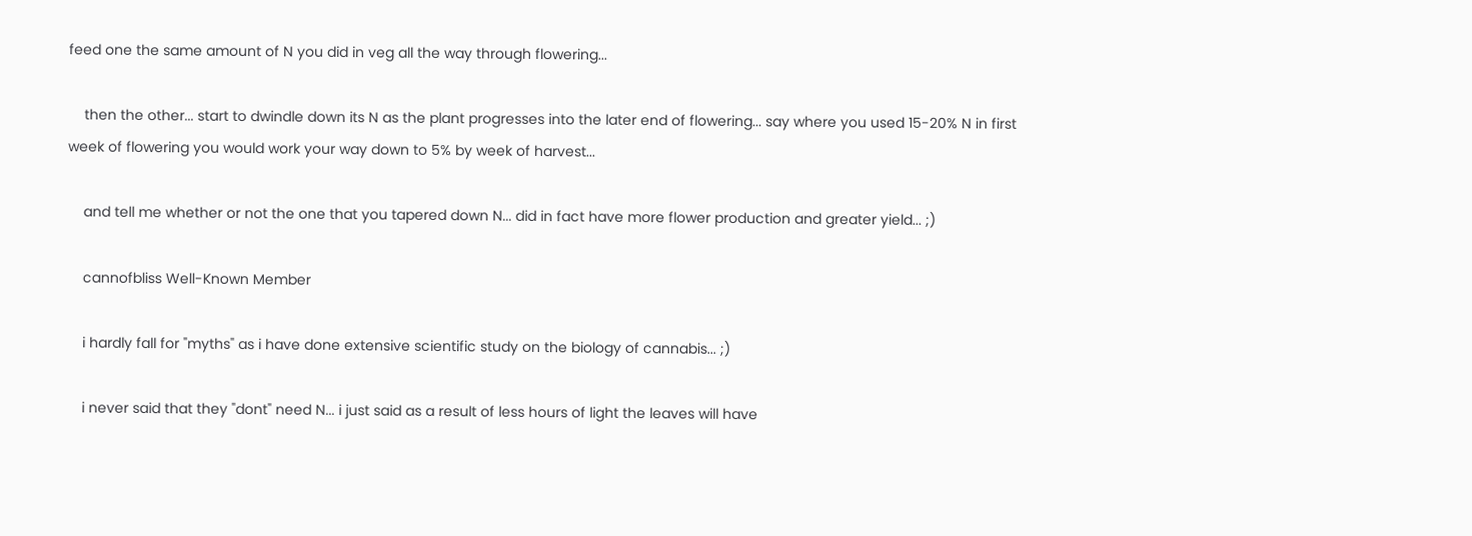feed one the same amount of N you did in veg all the way through flowering...

    then the other... start to dwindle down its N as the plant progresses into the later end of flowering... say where you used 15-20% N in first week of flowering you would work your way down to 5% by week of harvest...

    and tell me whether or not the one that you tapered down N... did in fact have more flower production and greater yield... ;)

    cannofbliss Well-Known Member

    i hardly fall for "myths" as i have done extensive scientific study on the biology of cannabis... ;)

    i never said that they "dont" need N... i just said as a result of less hours of light the leaves will have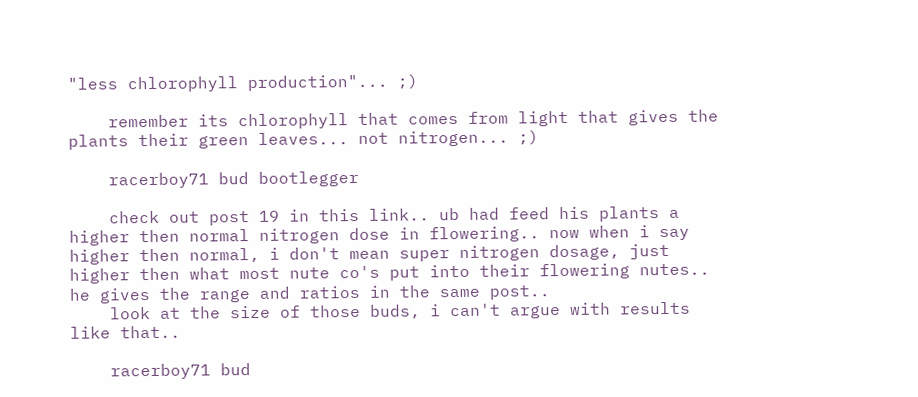"less chlorophyll production"... ;)

    remember its chlorophyll that comes from light that gives the plants their green leaves... not nitrogen... ;)

    racerboy71 bud bootlegger

    check out post 19 in this link.. ub had feed his plants a higher then normal nitrogen dose in flowering.. now when i say higher then normal, i don't mean super nitrogen dosage, just higher then what most nute co's put into their flowering nutes.. he gives the range and ratios in the same post..
    look at the size of those buds, i can't argue with results like that..

    racerboy71 bud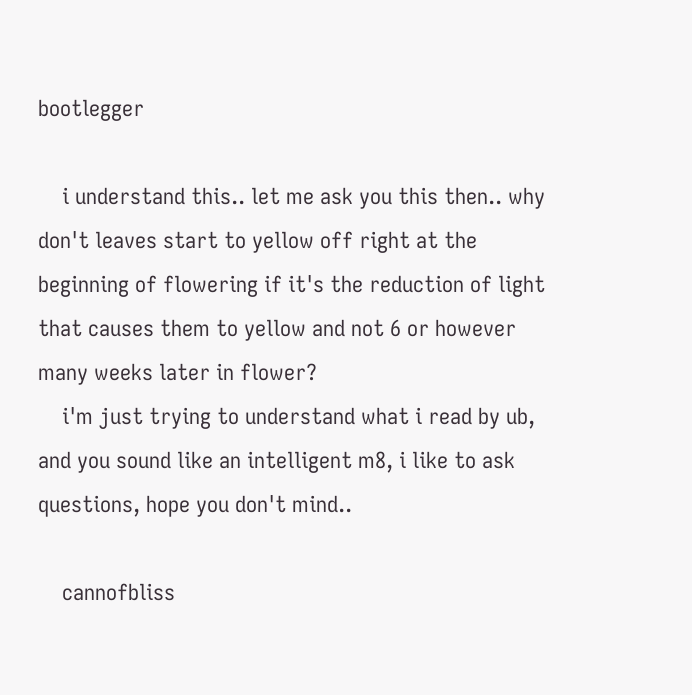bootlegger

    i understand this.. let me ask you this then.. why don't leaves start to yellow off right at the beginning of flowering if it's the reduction of light that causes them to yellow and not 6 or however many weeks later in flower?
    i'm just trying to understand what i read by ub, and you sound like an intelligent m8, i like to ask questions, hope you don't mind..

    cannofbliss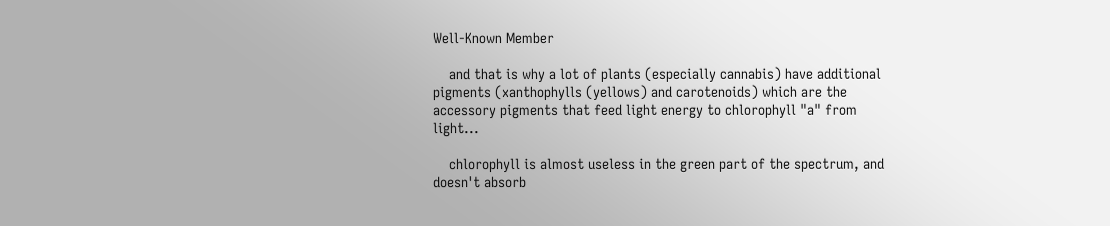Well-Known Member

    and that is why a lot of plants (especially cannabis) have additional pigments (xanthophylls (yellows) and carotenoids) which are the accessory pigments that feed light energy to chlorophyll "a" from light...

    chlorophyll is almost useless in the green part of the spectrum, and doesn't absorb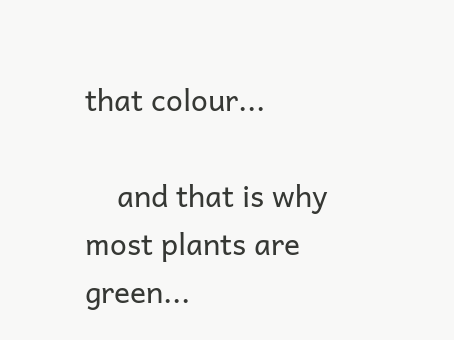that colour...

    and that is why most plants are green...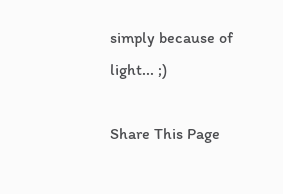simply because of light... ;)

Share This Page